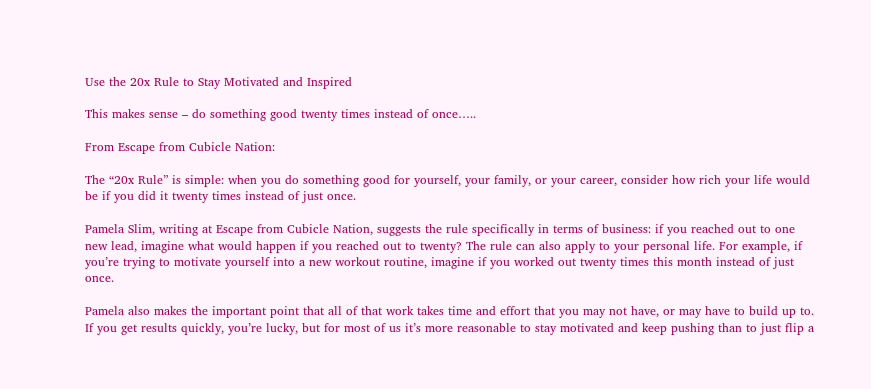Use the 20x Rule to Stay Motivated and Inspired

This makes sense – do something good twenty times instead of once…..

From Escape from Cubicle Nation:

The “20x Rule” is simple: when you do something good for yourself, your family, or your career, consider how rich your life would be if you did it twenty times instead of just once.

Pamela Slim, writing at Escape from Cubicle Nation, suggests the rule specifically in terms of business: if you reached out to one new lead, imagine what would happen if you reached out to twenty? The rule can also apply to your personal life. For example, if you’re trying to motivate yourself into a new workout routine, imagine if you worked out twenty times this month instead of just once.

Pamela also makes the important point that all of that work takes time and effort that you may not have, or may have to build up to. If you get results quickly, you’re lucky, but for most of us it’s more reasonable to stay motivated and keep pushing than to just flip a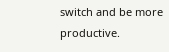switch and be more productive.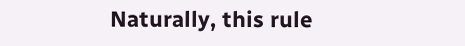Naturally, this rule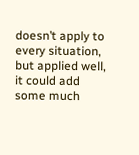doesn’t apply to every situation, but applied well, it could add some much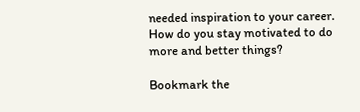needed inspiration to your career. How do you stay motivated to do more and better things?

Bookmark the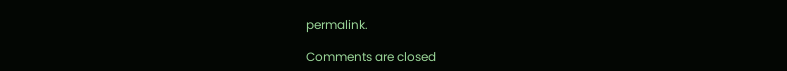permalink.

Comments are closed